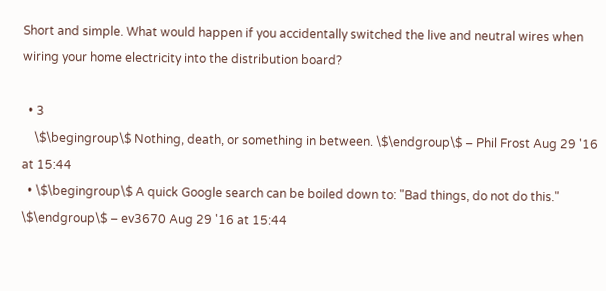Short and simple. What would happen if you accidentally switched the live and neutral wires when wiring your home electricity into the distribution board?

  • 3
    \$\begingroup\$ Nothing, death, or something in between. \$\endgroup\$ – Phil Frost Aug 29 '16 at 15:44
  • \$\begingroup\$ A quick Google search can be boiled down to: "Bad things, do not do this." \$\endgroup\$ – ev3670 Aug 29 '16 at 15:44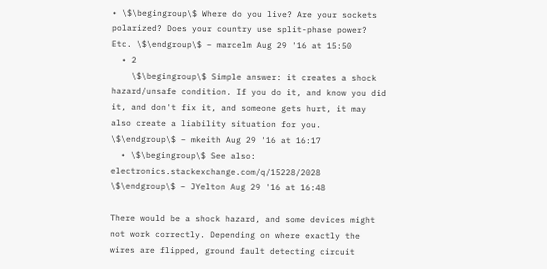• \$\begingroup\$ Where do you live? Are your sockets polarized? Does your country use split-phase power? Etc. \$\endgroup\$ – marcelm Aug 29 '16 at 15:50
  • 2
    \$\begingroup\$ Simple answer: it creates a shock hazard/unsafe condition. If you do it, and know you did it, and don't fix it, and someone gets hurt, it may also create a liability situation for you. \$\endgroup\$ – mkeith Aug 29 '16 at 16:17
  • \$\begingroup\$ See also: electronics.stackexchange.com/q/15228/2028 \$\endgroup\$ – JYelton Aug 29 '16 at 16:48

There would be a shock hazard, and some devices might not work correctly. Depending on where exactly the wires are flipped, ground fault detecting circuit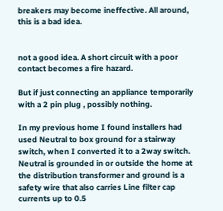breakers may become ineffective. All around, this is a bad idea.


not a good idea. A short circuit with a poor contact becomes a fire hazard.

But if just connecting an appliance temporarily with a 2 pin plug , possibly nothing.

In my previous home I found installers had used Neutral to box ground for a stairway switch, when I converted it to a 2way switch. Neutral is grounded in or outside the home at the distribution transformer and ground is a safety wire that also carries Line filter cap currents up to 0.5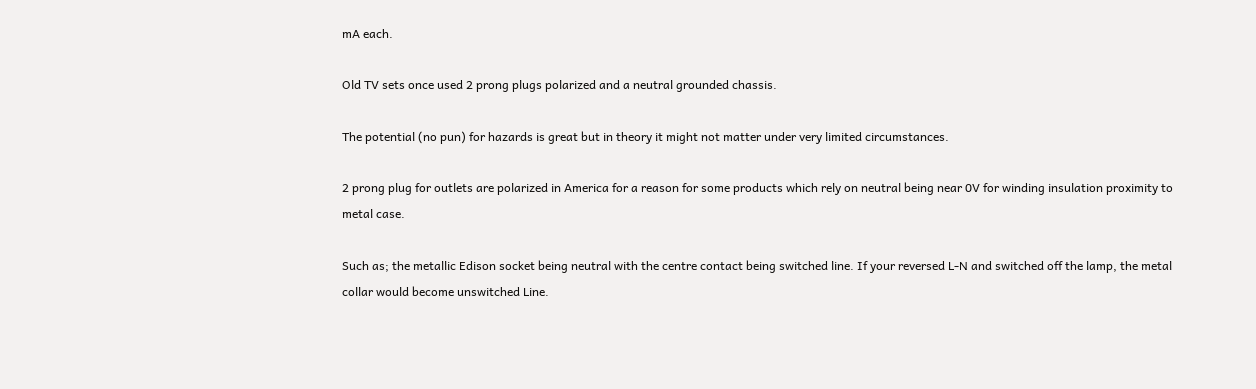mA each.

Old TV sets once used 2 prong plugs polarized and a neutral grounded chassis.

The potential (no pun) for hazards is great but in theory it might not matter under very limited circumstances.

2 prong plug for outlets are polarized in America for a reason for some products which rely on neutral being near 0V for winding insulation proximity to metal case.

Such as; the metallic Edison socket being neutral with the centre contact being switched line. If your reversed L-N and switched off the lamp, the metal collar would become unswitched Line.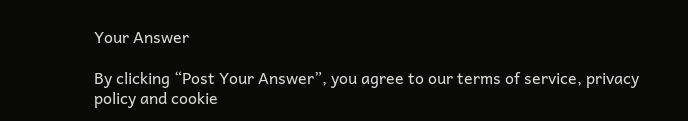Your Answer

By clicking “Post Your Answer”, you agree to our terms of service, privacy policy and cookie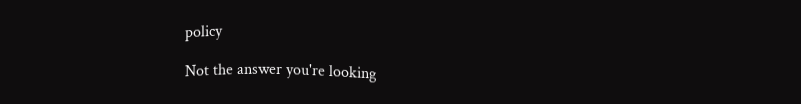policy

Not the answer you're looking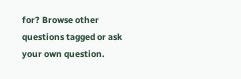for? Browse other questions tagged or ask your own question.